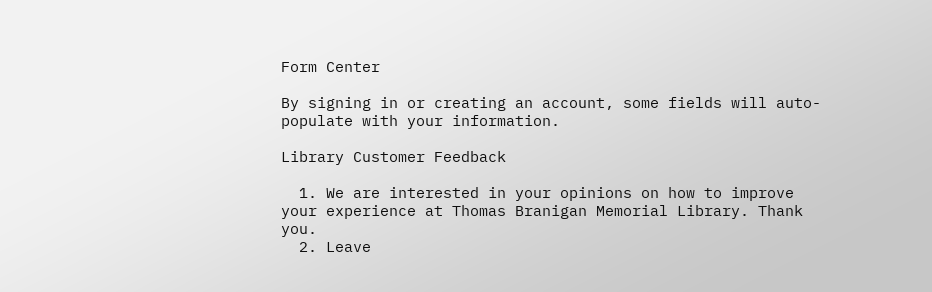Form Center

By signing in or creating an account, some fields will auto-populate with your information.

Library Customer Feedback

  1. We are interested in your opinions on how to improve your experience at Thomas Branigan Memorial Library. Thank you.
  2. Leave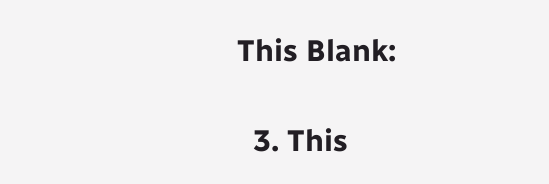This Blank:

  3. This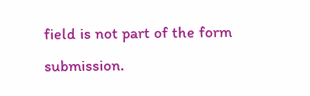field is not part of the form submission.